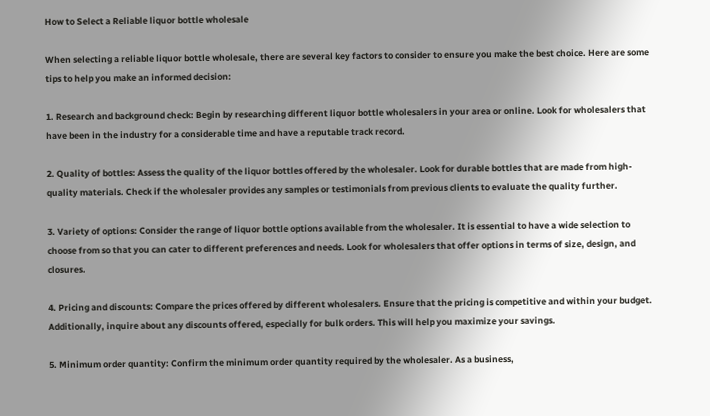How to Select a Reliable liquor bottle wholesale

When selecting a reliable liquor bottle wholesale, there are several key factors to consider to ensure you make the best choice. Here are some tips to help you make an informed decision:

1. Research and background check: Begin by researching different liquor bottle wholesalers in your area or online. Look for wholesalers that have been in the industry for a considerable time and have a reputable track record.

2. Quality of bottles: Assess the quality of the liquor bottles offered by the wholesaler. Look for durable bottles that are made from high-quality materials. Check if the wholesaler provides any samples or testimonials from previous clients to evaluate the quality further.

3. Variety of options: Consider the range of liquor bottle options available from the wholesaler. It is essential to have a wide selection to choose from so that you can cater to different preferences and needs. Look for wholesalers that offer options in terms of size, design, and closures.

4. Pricing and discounts: Compare the prices offered by different wholesalers. Ensure that the pricing is competitive and within your budget. Additionally, inquire about any discounts offered, especially for bulk orders. This will help you maximize your savings.

5. Minimum order quantity: Confirm the minimum order quantity required by the wholesaler. As a business,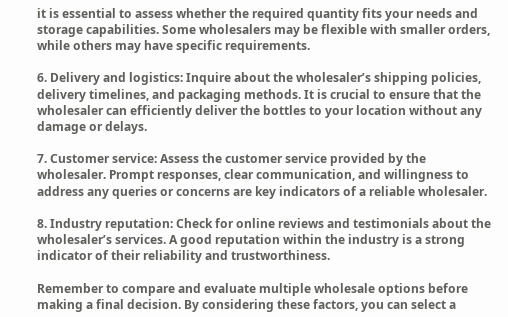it is essential to assess whether the required quantity fits your needs and storage capabilities. Some wholesalers may be flexible with smaller orders, while others may have specific requirements.

6. Delivery and logistics: Inquire about the wholesaler’s shipping policies, delivery timelines, and packaging methods. It is crucial to ensure that the wholesaler can efficiently deliver the bottles to your location without any damage or delays.

7. Customer service: Assess the customer service provided by the wholesaler. Prompt responses, clear communication, and willingness to address any queries or concerns are key indicators of a reliable wholesaler.

8. Industry reputation: Check for online reviews and testimonials about the wholesaler’s services. A good reputation within the industry is a strong indicator of their reliability and trustworthiness.

Remember to compare and evaluate multiple wholesale options before making a final decision. By considering these factors, you can select a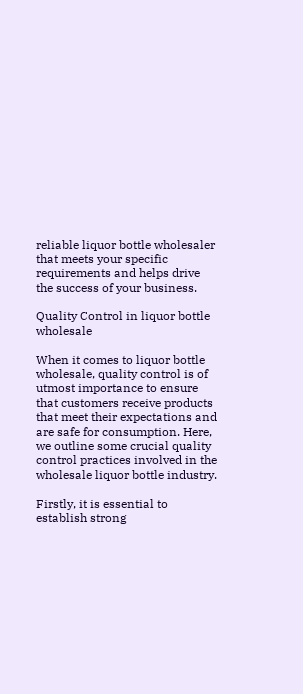reliable liquor bottle wholesaler that meets your specific requirements and helps drive the success of your business.

Quality Control in liquor bottle wholesale

When it comes to liquor bottle wholesale, quality control is of utmost importance to ensure that customers receive products that meet their expectations and are safe for consumption. Here, we outline some crucial quality control practices involved in the wholesale liquor bottle industry.

Firstly, it is essential to establish strong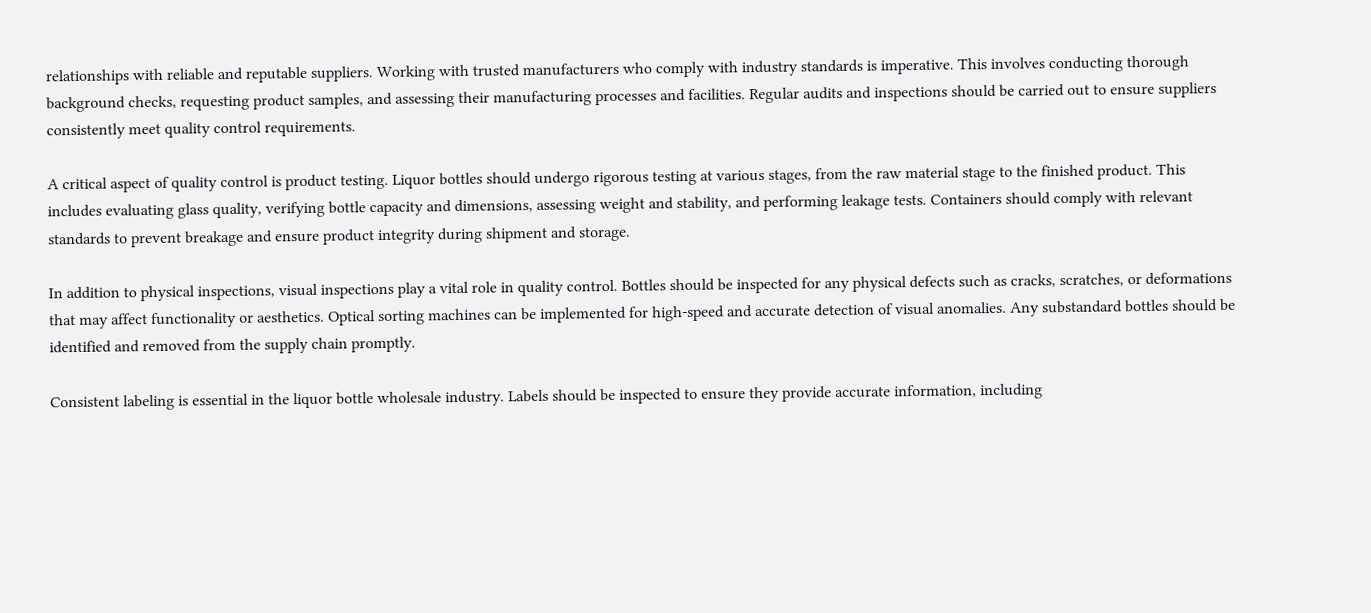relationships with reliable and reputable suppliers. Working with trusted manufacturers who comply with industry standards is imperative. This involves conducting thorough background checks, requesting product samples, and assessing their manufacturing processes and facilities. Regular audits and inspections should be carried out to ensure suppliers consistently meet quality control requirements.

A critical aspect of quality control is product testing. Liquor bottles should undergo rigorous testing at various stages, from the raw material stage to the finished product. This includes evaluating glass quality, verifying bottle capacity and dimensions, assessing weight and stability, and performing leakage tests. Containers should comply with relevant standards to prevent breakage and ensure product integrity during shipment and storage.

In addition to physical inspections, visual inspections play a vital role in quality control. Bottles should be inspected for any physical defects such as cracks, scratches, or deformations that may affect functionality or aesthetics. Optical sorting machines can be implemented for high-speed and accurate detection of visual anomalies. Any substandard bottles should be identified and removed from the supply chain promptly.

Consistent labeling is essential in the liquor bottle wholesale industry. Labels should be inspected to ensure they provide accurate information, including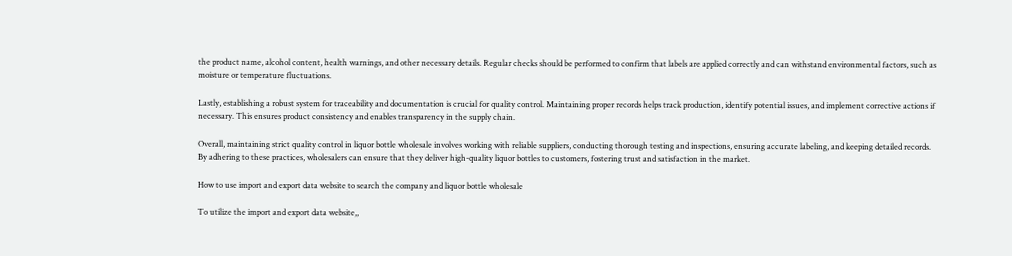the product name, alcohol content, health warnings, and other necessary details. Regular checks should be performed to confirm that labels are applied correctly and can withstand environmental factors, such as moisture or temperature fluctuations.

Lastly, establishing a robust system for traceability and documentation is crucial for quality control. Maintaining proper records helps track production, identify potential issues, and implement corrective actions if necessary. This ensures product consistency and enables transparency in the supply chain.

Overall, maintaining strict quality control in liquor bottle wholesale involves working with reliable suppliers, conducting thorough testing and inspections, ensuring accurate labeling, and keeping detailed records. By adhering to these practices, wholesalers can ensure that they deliver high-quality liquor bottles to customers, fostering trust and satisfaction in the market.

How to use import and export data website to search the company and liquor bottle wholesale

To utilize the import and export data website,,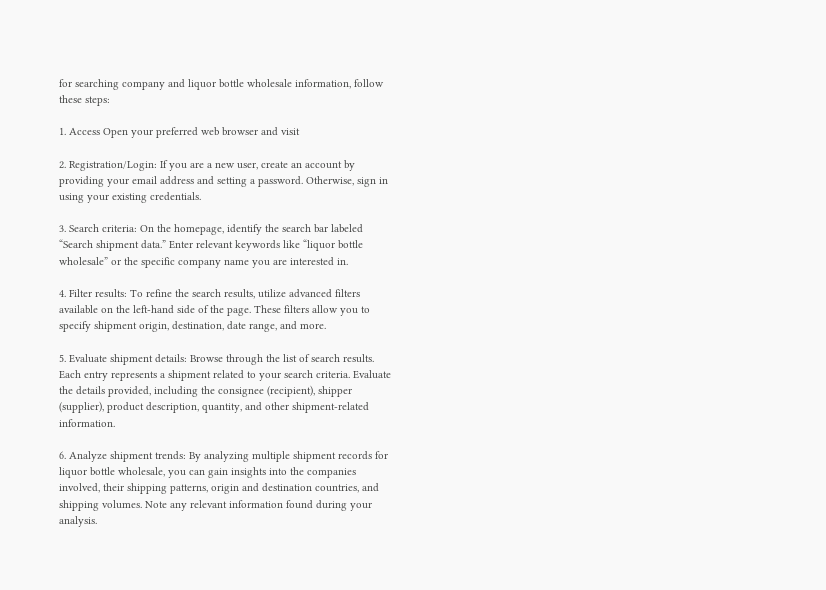for searching company and liquor bottle wholesale information, follow these steps:

1. Access Open your preferred web browser and visit

2. Registration/Login: If you are a new user, create an account by providing your email address and setting a password. Otherwise, sign in using your existing credentials.

3. Search criteria: On the homepage, identify the search bar labeled “Search shipment data.” Enter relevant keywords like “liquor bottle wholesale” or the specific company name you are interested in.

4. Filter results: To refine the search results, utilize advanced filters available on the left-hand side of the page. These filters allow you to specify shipment origin, destination, date range, and more.

5. Evaluate shipment details: Browse through the list of search results. Each entry represents a shipment related to your search criteria. Evaluate the details provided, including the consignee (recipient), shipper (supplier), product description, quantity, and other shipment-related information.

6. Analyze shipment trends: By analyzing multiple shipment records for liquor bottle wholesale, you can gain insights into the companies involved, their shipping patterns, origin and destination countries, and shipping volumes. Note any relevant information found during your analysis.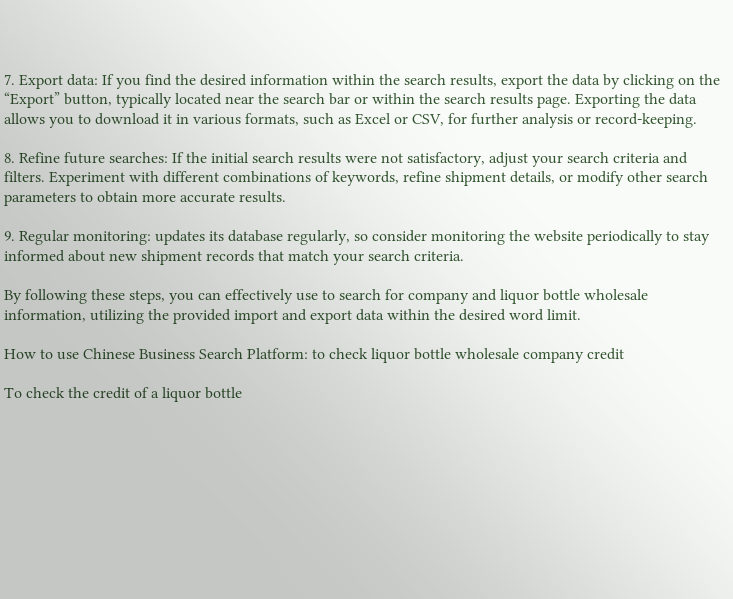7. Export data: If you find the desired information within the search results, export the data by clicking on the “Export” button, typically located near the search bar or within the search results page. Exporting the data allows you to download it in various formats, such as Excel or CSV, for further analysis or record-keeping.

8. Refine future searches: If the initial search results were not satisfactory, adjust your search criteria and filters. Experiment with different combinations of keywords, refine shipment details, or modify other search parameters to obtain more accurate results.

9. Regular monitoring: updates its database regularly, so consider monitoring the website periodically to stay informed about new shipment records that match your search criteria.

By following these steps, you can effectively use to search for company and liquor bottle wholesale information, utilizing the provided import and export data within the desired word limit.

How to use Chinese Business Search Platform: to check liquor bottle wholesale company credit

To check the credit of a liquor bottle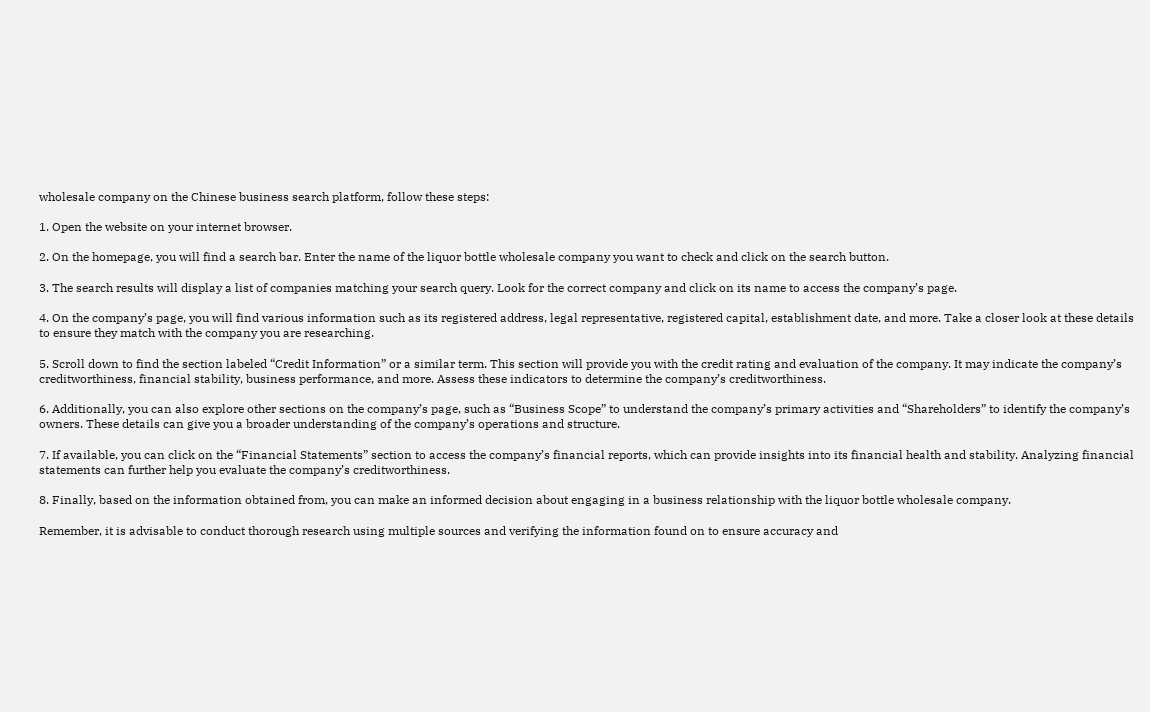wholesale company on the Chinese business search platform, follow these steps:

1. Open the website on your internet browser.

2. On the homepage, you will find a search bar. Enter the name of the liquor bottle wholesale company you want to check and click on the search button.

3. The search results will display a list of companies matching your search query. Look for the correct company and click on its name to access the company’s page.

4. On the company’s page, you will find various information such as its registered address, legal representative, registered capital, establishment date, and more. Take a closer look at these details to ensure they match with the company you are researching.

5. Scroll down to find the section labeled “Credit Information” or a similar term. This section will provide you with the credit rating and evaluation of the company. It may indicate the company’s creditworthiness, financial stability, business performance, and more. Assess these indicators to determine the company’s creditworthiness.

6. Additionally, you can also explore other sections on the company’s page, such as “Business Scope” to understand the company’s primary activities and “Shareholders” to identify the company’s owners. These details can give you a broader understanding of the company’s operations and structure.

7. If available, you can click on the “Financial Statements” section to access the company’s financial reports, which can provide insights into its financial health and stability. Analyzing financial statements can further help you evaluate the company’s creditworthiness.

8. Finally, based on the information obtained from, you can make an informed decision about engaging in a business relationship with the liquor bottle wholesale company.

Remember, it is advisable to conduct thorough research using multiple sources and verifying the information found on to ensure accuracy and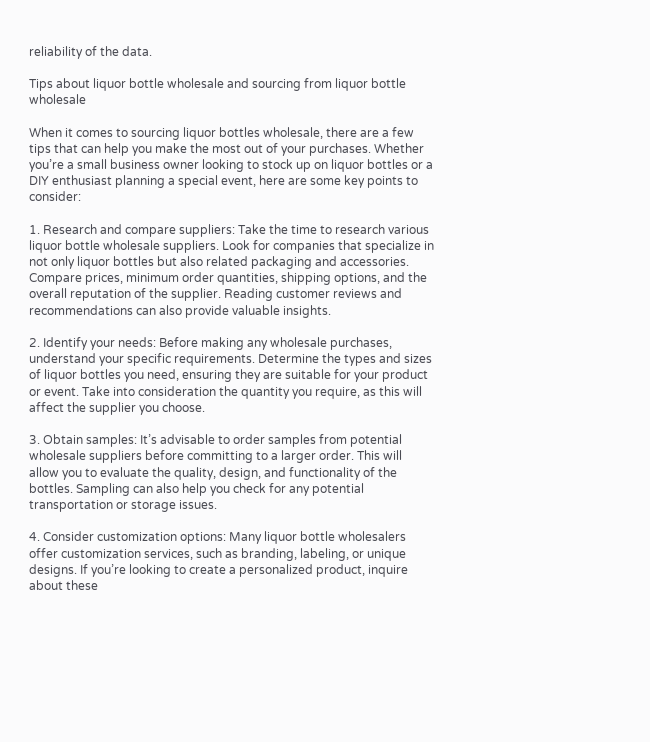reliability of the data.

Tips about liquor bottle wholesale and sourcing from liquor bottle wholesale

When it comes to sourcing liquor bottles wholesale, there are a few tips that can help you make the most out of your purchases. Whether you’re a small business owner looking to stock up on liquor bottles or a DIY enthusiast planning a special event, here are some key points to consider:

1. Research and compare suppliers: Take the time to research various liquor bottle wholesale suppliers. Look for companies that specialize in not only liquor bottles but also related packaging and accessories. Compare prices, minimum order quantities, shipping options, and the overall reputation of the supplier. Reading customer reviews and recommendations can also provide valuable insights.

2. Identify your needs: Before making any wholesale purchases, understand your specific requirements. Determine the types and sizes of liquor bottles you need, ensuring they are suitable for your product or event. Take into consideration the quantity you require, as this will affect the supplier you choose.

3. Obtain samples: It’s advisable to order samples from potential wholesale suppliers before committing to a larger order. This will allow you to evaluate the quality, design, and functionality of the bottles. Sampling can also help you check for any potential transportation or storage issues.

4. Consider customization options: Many liquor bottle wholesalers offer customization services, such as branding, labeling, or unique designs. If you’re looking to create a personalized product, inquire about these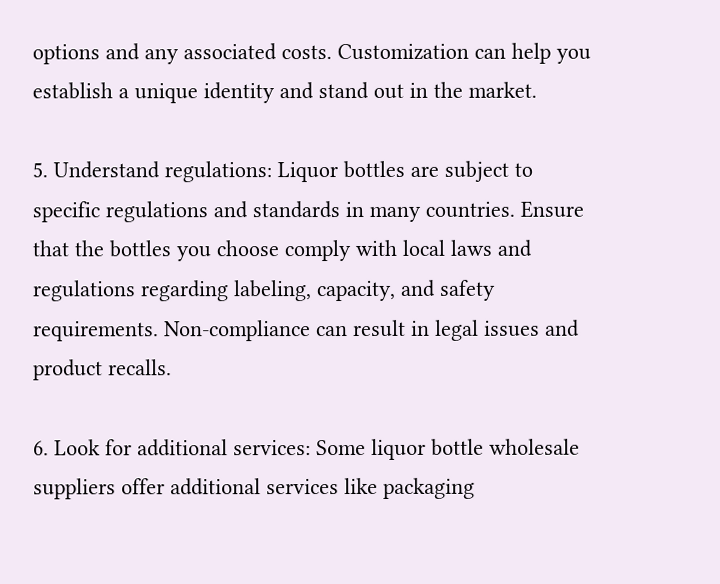options and any associated costs. Customization can help you establish a unique identity and stand out in the market.

5. Understand regulations: Liquor bottles are subject to specific regulations and standards in many countries. Ensure that the bottles you choose comply with local laws and regulations regarding labeling, capacity, and safety requirements. Non-compliance can result in legal issues and product recalls.

6. Look for additional services: Some liquor bottle wholesale suppliers offer additional services like packaging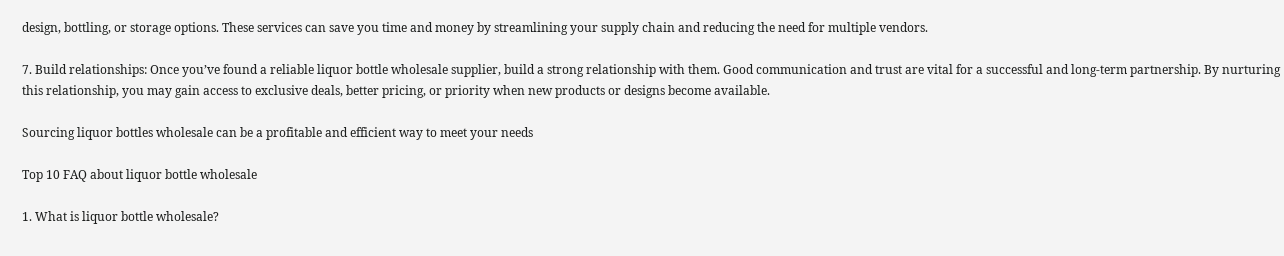design, bottling, or storage options. These services can save you time and money by streamlining your supply chain and reducing the need for multiple vendors.

7. Build relationships: Once you’ve found a reliable liquor bottle wholesale supplier, build a strong relationship with them. Good communication and trust are vital for a successful and long-term partnership. By nurturing this relationship, you may gain access to exclusive deals, better pricing, or priority when new products or designs become available.

Sourcing liquor bottles wholesale can be a profitable and efficient way to meet your needs

Top 10 FAQ about liquor bottle wholesale

1. What is liquor bottle wholesale?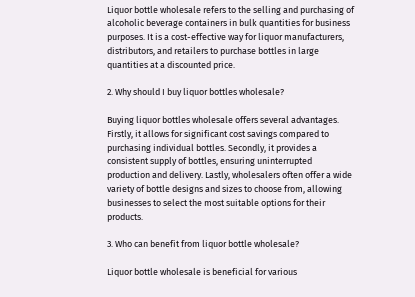Liquor bottle wholesale refers to the selling and purchasing of alcoholic beverage containers in bulk quantities for business purposes. It is a cost-effective way for liquor manufacturers, distributors, and retailers to purchase bottles in large quantities at a discounted price.

2. Why should I buy liquor bottles wholesale?

Buying liquor bottles wholesale offers several advantages. Firstly, it allows for significant cost savings compared to purchasing individual bottles. Secondly, it provides a consistent supply of bottles, ensuring uninterrupted production and delivery. Lastly, wholesalers often offer a wide variety of bottle designs and sizes to choose from, allowing businesses to select the most suitable options for their products.

3. Who can benefit from liquor bottle wholesale?

Liquor bottle wholesale is beneficial for various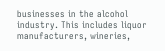businesses in the alcohol industry. This includes liquor manufacturers, wineries,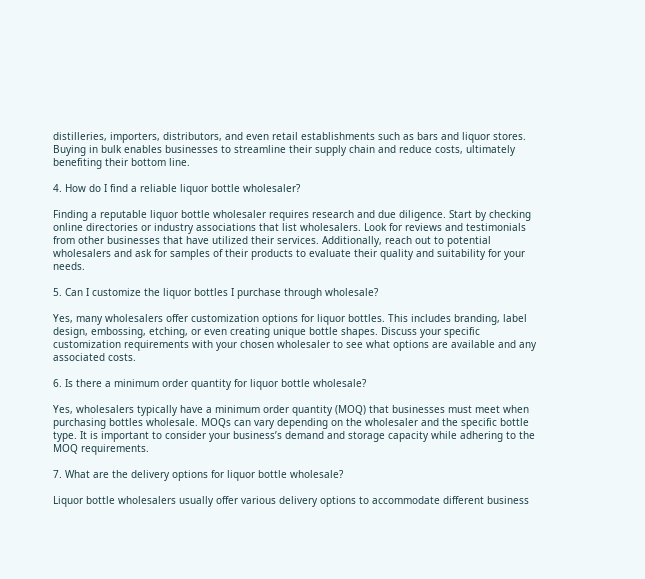distilleries, importers, distributors, and even retail establishments such as bars and liquor stores. Buying in bulk enables businesses to streamline their supply chain and reduce costs, ultimately benefiting their bottom line.

4. How do I find a reliable liquor bottle wholesaler?

Finding a reputable liquor bottle wholesaler requires research and due diligence. Start by checking online directories or industry associations that list wholesalers. Look for reviews and testimonials from other businesses that have utilized their services. Additionally, reach out to potential wholesalers and ask for samples of their products to evaluate their quality and suitability for your needs.

5. Can I customize the liquor bottles I purchase through wholesale?

Yes, many wholesalers offer customization options for liquor bottles. This includes branding, label design, embossing, etching, or even creating unique bottle shapes. Discuss your specific customization requirements with your chosen wholesaler to see what options are available and any associated costs.

6. Is there a minimum order quantity for liquor bottle wholesale?

Yes, wholesalers typically have a minimum order quantity (MOQ) that businesses must meet when purchasing bottles wholesale. MOQs can vary depending on the wholesaler and the specific bottle type. It is important to consider your business’s demand and storage capacity while adhering to the MOQ requirements.

7. What are the delivery options for liquor bottle wholesale?

Liquor bottle wholesalers usually offer various delivery options to accommodate different business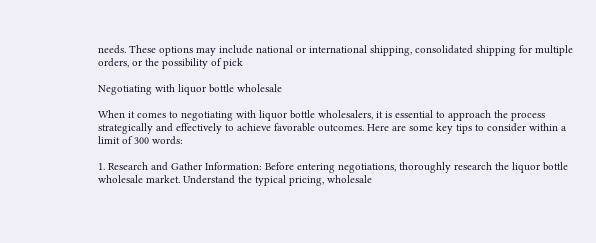needs. These options may include national or international shipping, consolidated shipping for multiple orders, or the possibility of pick

Negotiating with liquor bottle wholesale

When it comes to negotiating with liquor bottle wholesalers, it is essential to approach the process strategically and effectively to achieve favorable outcomes. Here are some key tips to consider within a limit of 300 words:

1. Research and Gather Information: Before entering negotiations, thoroughly research the liquor bottle wholesale market. Understand the typical pricing, wholesale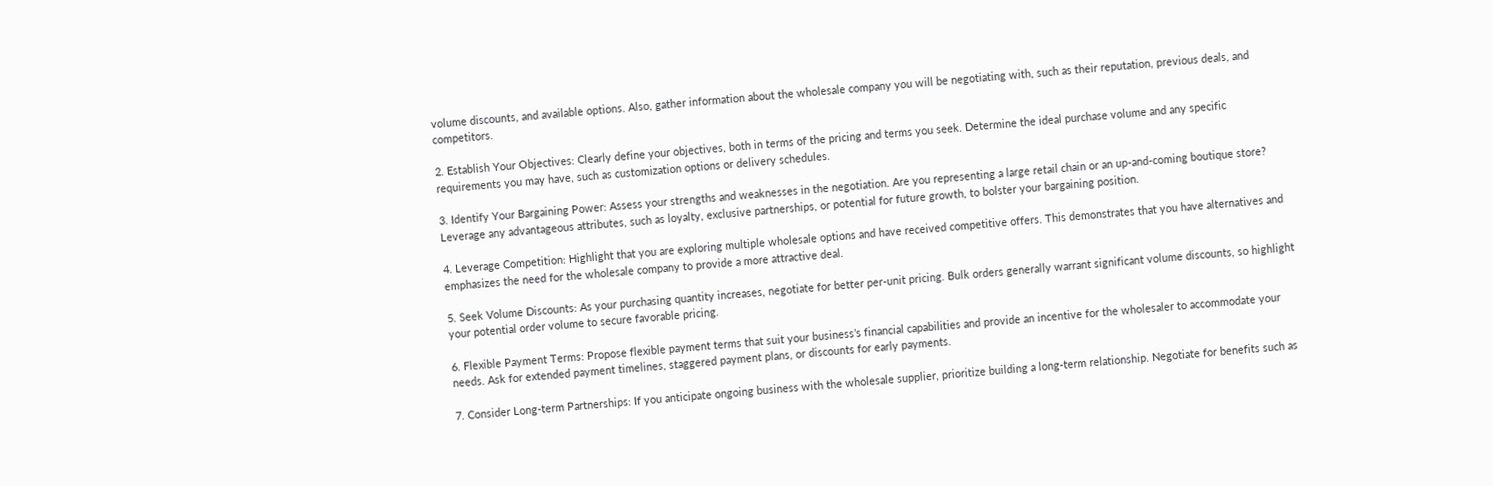volume discounts, and available options. Also, gather information about the wholesale company you will be negotiating with, such as their reputation, previous deals, and competitors.

2. Establish Your Objectives: Clearly define your objectives, both in terms of the pricing and terms you seek. Determine the ideal purchase volume and any specific requirements you may have, such as customization options or delivery schedules.

3. Identify Your Bargaining Power: Assess your strengths and weaknesses in the negotiation. Are you representing a large retail chain or an up-and-coming boutique store? Leverage any advantageous attributes, such as loyalty, exclusive partnerships, or potential for future growth, to bolster your bargaining position.

4. Leverage Competition: Highlight that you are exploring multiple wholesale options and have received competitive offers. This demonstrates that you have alternatives and emphasizes the need for the wholesale company to provide a more attractive deal.

5. Seek Volume Discounts: As your purchasing quantity increases, negotiate for better per-unit pricing. Bulk orders generally warrant significant volume discounts, so highlight your potential order volume to secure favorable pricing.

6. Flexible Payment Terms: Propose flexible payment terms that suit your business’s financial capabilities and provide an incentive for the wholesaler to accommodate your needs. Ask for extended payment timelines, staggered payment plans, or discounts for early payments.

7. Consider Long-term Partnerships: If you anticipate ongoing business with the wholesale supplier, prioritize building a long-term relationship. Negotiate for benefits such as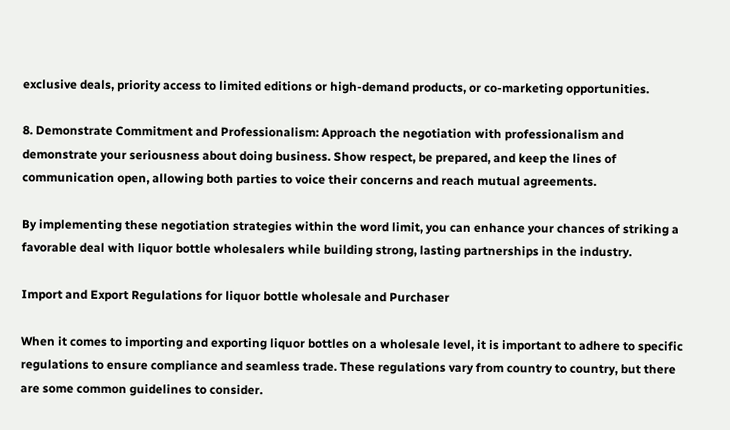exclusive deals, priority access to limited editions or high-demand products, or co-marketing opportunities.

8. Demonstrate Commitment and Professionalism: Approach the negotiation with professionalism and demonstrate your seriousness about doing business. Show respect, be prepared, and keep the lines of communication open, allowing both parties to voice their concerns and reach mutual agreements.

By implementing these negotiation strategies within the word limit, you can enhance your chances of striking a favorable deal with liquor bottle wholesalers while building strong, lasting partnerships in the industry.

Import and Export Regulations for liquor bottle wholesale and Purchaser

When it comes to importing and exporting liquor bottles on a wholesale level, it is important to adhere to specific regulations to ensure compliance and seamless trade. These regulations vary from country to country, but there are some common guidelines to consider.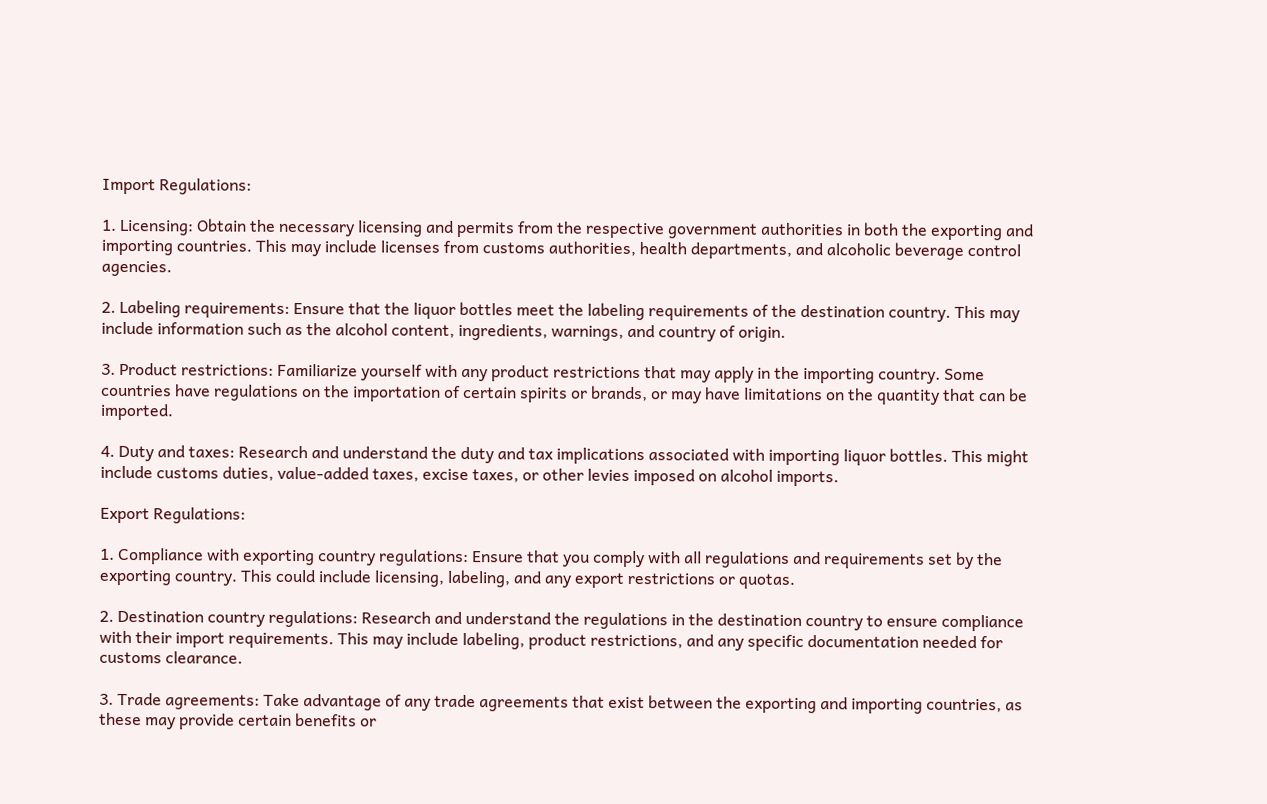Import Regulations:

1. Licensing: Obtain the necessary licensing and permits from the respective government authorities in both the exporting and importing countries. This may include licenses from customs authorities, health departments, and alcoholic beverage control agencies.

2. Labeling requirements: Ensure that the liquor bottles meet the labeling requirements of the destination country. This may include information such as the alcohol content, ingredients, warnings, and country of origin.

3. Product restrictions: Familiarize yourself with any product restrictions that may apply in the importing country. Some countries have regulations on the importation of certain spirits or brands, or may have limitations on the quantity that can be imported.

4. Duty and taxes: Research and understand the duty and tax implications associated with importing liquor bottles. This might include customs duties, value-added taxes, excise taxes, or other levies imposed on alcohol imports.

Export Regulations:

1. Compliance with exporting country regulations: Ensure that you comply with all regulations and requirements set by the exporting country. This could include licensing, labeling, and any export restrictions or quotas.

2. Destination country regulations: Research and understand the regulations in the destination country to ensure compliance with their import requirements. This may include labeling, product restrictions, and any specific documentation needed for customs clearance.

3. Trade agreements: Take advantage of any trade agreements that exist between the exporting and importing countries, as these may provide certain benefits or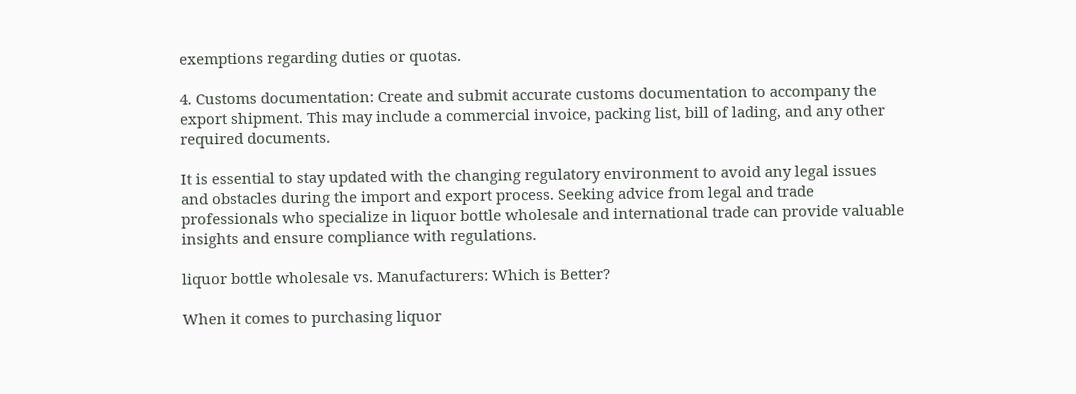exemptions regarding duties or quotas.

4. Customs documentation: Create and submit accurate customs documentation to accompany the export shipment. This may include a commercial invoice, packing list, bill of lading, and any other required documents.

It is essential to stay updated with the changing regulatory environment to avoid any legal issues and obstacles during the import and export process. Seeking advice from legal and trade professionals who specialize in liquor bottle wholesale and international trade can provide valuable insights and ensure compliance with regulations.

liquor bottle wholesale vs. Manufacturers: Which is Better?

When it comes to purchasing liquor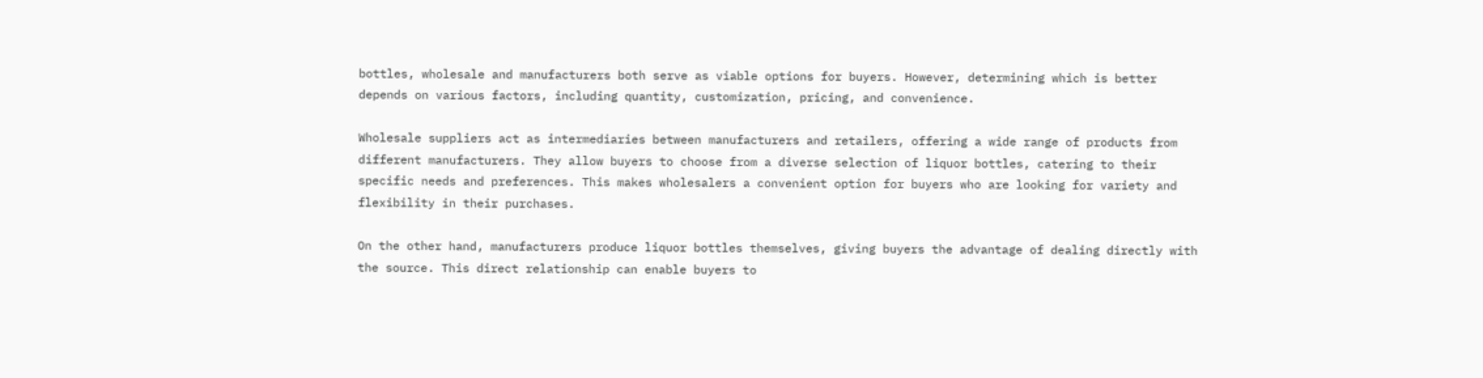bottles, wholesale and manufacturers both serve as viable options for buyers. However, determining which is better depends on various factors, including quantity, customization, pricing, and convenience.

Wholesale suppliers act as intermediaries between manufacturers and retailers, offering a wide range of products from different manufacturers. They allow buyers to choose from a diverse selection of liquor bottles, catering to their specific needs and preferences. This makes wholesalers a convenient option for buyers who are looking for variety and flexibility in their purchases.

On the other hand, manufacturers produce liquor bottles themselves, giving buyers the advantage of dealing directly with the source. This direct relationship can enable buyers to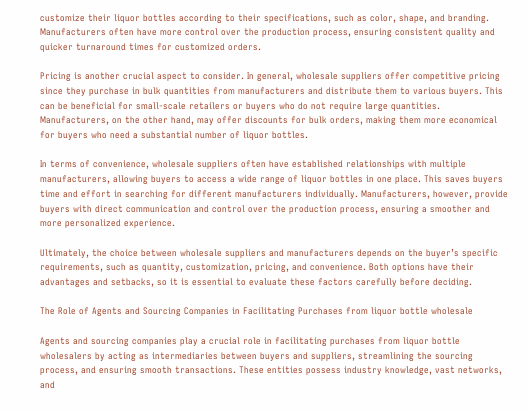customize their liquor bottles according to their specifications, such as color, shape, and branding. Manufacturers often have more control over the production process, ensuring consistent quality and quicker turnaround times for customized orders.

Pricing is another crucial aspect to consider. In general, wholesale suppliers offer competitive pricing since they purchase in bulk quantities from manufacturers and distribute them to various buyers. This can be beneficial for small-scale retailers or buyers who do not require large quantities. Manufacturers, on the other hand, may offer discounts for bulk orders, making them more economical for buyers who need a substantial number of liquor bottles.

In terms of convenience, wholesale suppliers often have established relationships with multiple manufacturers, allowing buyers to access a wide range of liquor bottles in one place. This saves buyers time and effort in searching for different manufacturers individually. Manufacturers, however, provide buyers with direct communication and control over the production process, ensuring a smoother and more personalized experience.

Ultimately, the choice between wholesale suppliers and manufacturers depends on the buyer’s specific requirements, such as quantity, customization, pricing, and convenience. Both options have their advantages and setbacks, so it is essential to evaluate these factors carefully before deciding.

The Role of Agents and Sourcing Companies in Facilitating Purchases from liquor bottle wholesale

Agents and sourcing companies play a crucial role in facilitating purchases from liquor bottle wholesalers by acting as intermediaries between buyers and suppliers, streamlining the sourcing process, and ensuring smooth transactions. These entities possess industry knowledge, vast networks, and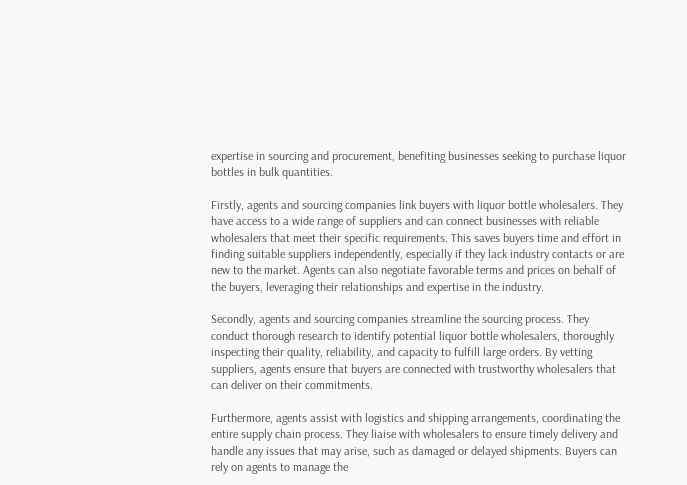expertise in sourcing and procurement, benefiting businesses seeking to purchase liquor bottles in bulk quantities.

Firstly, agents and sourcing companies link buyers with liquor bottle wholesalers. They have access to a wide range of suppliers and can connect businesses with reliable wholesalers that meet their specific requirements. This saves buyers time and effort in finding suitable suppliers independently, especially if they lack industry contacts or are new to the market. Agents can also negotiate favorable terms and prices on behalf of the buyers, leveraging their relationships and expertise in the industry.

Secondly, agents and sourcing companies streamline the sourcing process. They conduct thorough research to identify potential liquor bottle wholesalers, thoroughly inspecting their quality, reliability, and capacity to fulfill large orders. By vetting suppliers, agents ensure that buyers are connected with trustworthy wholesalers that can deliver on their commitments.

Furthermore, agents assist with logistics and shipping arrangements, coordinating the entire supply chain process. They liaise with wholesalers to ensure timely delivery and handle any issues that may arise, such as damaged or delayed shipments. Buyers can rely on agents to manage the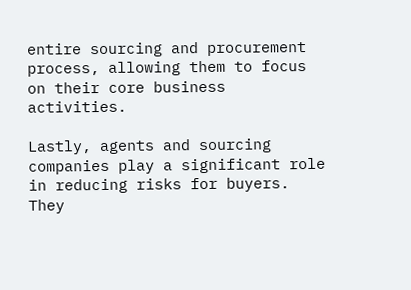entire sourcing and procurement process, allowing them to focus on their core business activities.

Lastly, agents and sourcing companies play a significant role in reducing risks for buyers. They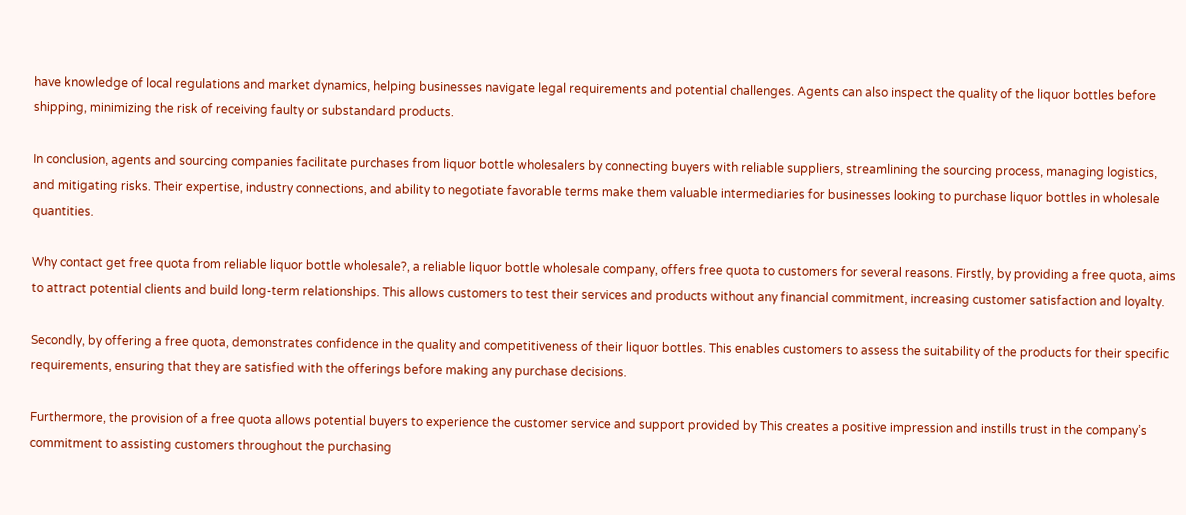have knowledge of local regulations and market dynamics, helping businesses navigate legal requirements and potential challenges. Agents can also inspect the quality of the liquor bottles before shipping, minimizing the risk of receiving faulty or substandard products.

In conclusion, agents and sourcing companies facilitate purchases from liquor bottle wholesalers by connecting buyers with reliable suppliers, streamlining the sourcing process, managing logistics, and mitigating risks. Their expertise, industry connections, and ability to negotiate favorable terms make them valuable intermediaries for businesses looking to purchase liquor bottles in wholesale quantities.

Why contact get free quota from reliable liquor bottle wholesale?, a reliable liquor bottle wholesale company, offers free quota to customers for several reasons. Firstly, by providing a free quota, aims to attract potential clients and build long-term relationships. This allows customers to test their services and products without any financial commitment, increasing customer satisfaction and loyalty.

Secondly, by offering a free quota, demonstrates confidence in the quality and competitiveness of their liquor bottles. This enables customers to assess the suitability of the products for their specific requirements, ensuring that they are satisfied with the offerings before making any purchase decisions.

Furthermore, the provision of a free quota allows potential buyers to experience the customer service and support provided by This creates a positive impression and instills trust in the company’s commitment to assisting customers throughout the purchasing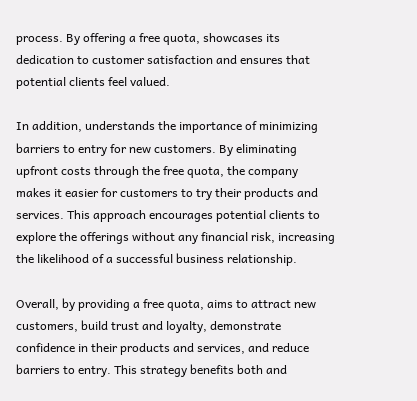process. By offering a free quota, showcases its dedication to customer satisfaction and ensures that potential clients feel valued.

In addition, understands the importance of minimizing barriers to entry for new customers. By eliminating upfront costs through the free quota, the company makes it easier for customers to try their products and services. This approach encourages potential clients to explore the offerings without any financial risk, increasing the likelihood of a successful business relationship.

Overall, by providing a free quota, aims to attract new customers, build trust and loyalty, demonstrate confidence in their products and services, and reduce barriers to entry. This strategy benefits both and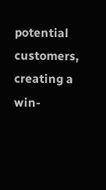potential customers, creating a win-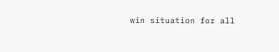win situation for all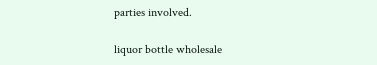parties involved.

liquor bottle wholesale